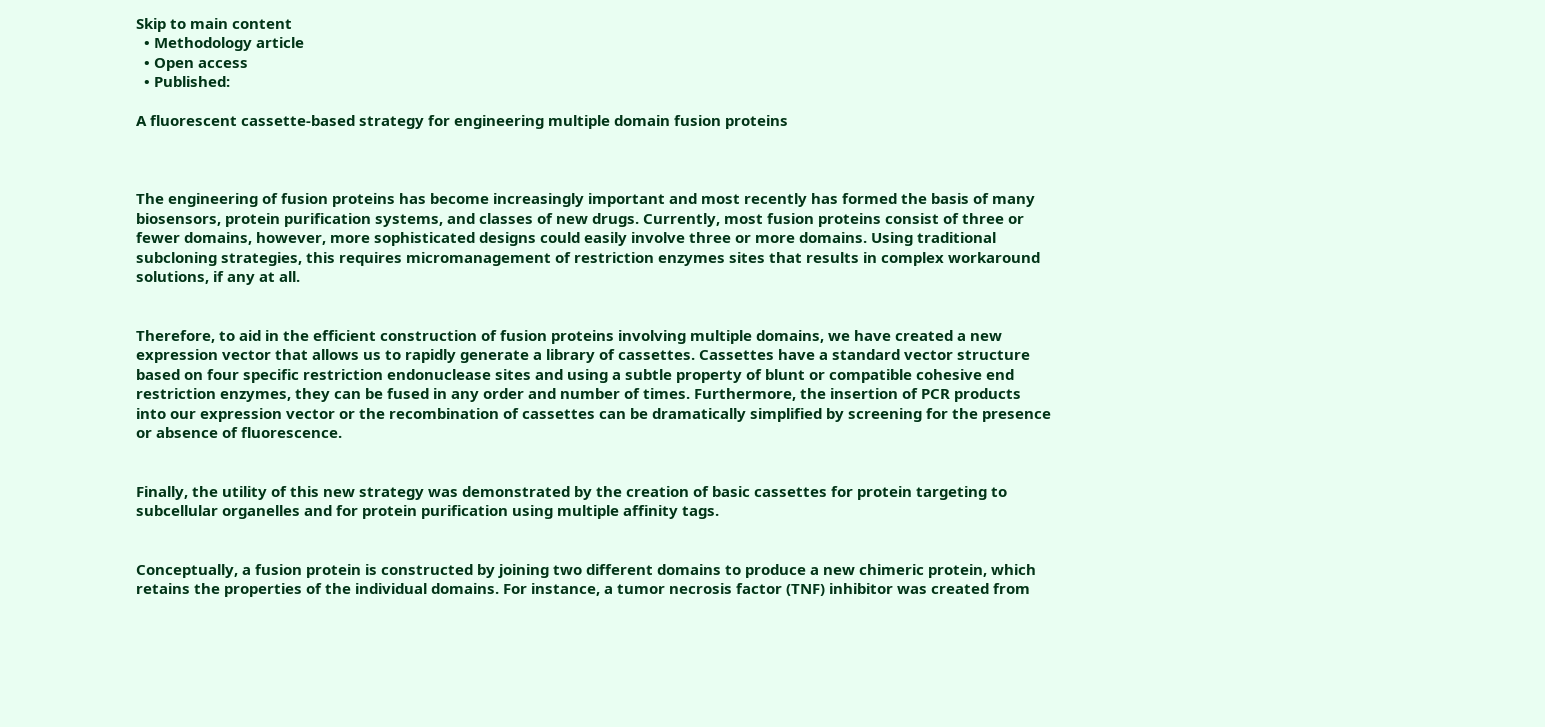Skip to main content
  • Methodology article
  • Open access
  • Published:

A fluorescent cassette-based strategy for engineering multiple domain fusion proteins



The engineering of fusion proteins has become increasingly important and most recently has formed the basis of many biosensors, protein purification systems, and classes of new drugs. Currently, most fusion proteins consist of three or fewer domains, however, more sophisticated designs could easily involve three or more domains. Using traditional subcloning strategies, this requires micromanagement of restriction enzymes sites that results in complex workaround solutions, if any at all.


Therefore, to aid in the efficient construction of fusion proteins involving multiple domains, we have created a new expression vector that allows us to rapidly generate a library of cassettes. Cassettes have a standard vector structure based on four specific restriction endonuclease sites and using a subtle property of blunt or compatible cohesive end restriction enzymes, they can be fused in any order and number of times. Furthermore, the insertion of PCR products into our expression vector or the recombination of cassettes can be dramatically simplified by screening for the presence or absence of fluorescence.


Finally, the utility of this new strategy was demonstrated by the creation of basic cassettes for protein targeting to subcellular organelles and for protein purification using multiple affinity tags.


Conceptually, a fusion protein is constructed by joining two different domains to produce a new chimeric protein, which retains the properties of the individual domains. For instance, a tumor necrosis factor (TNF) inhibitor was created from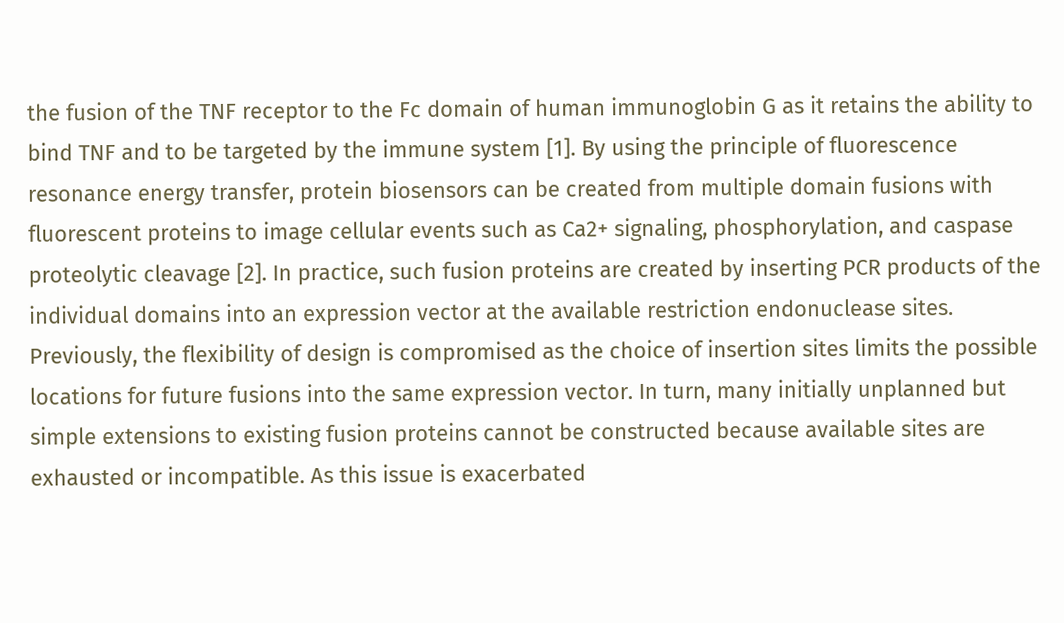the fusion of the TNF receptor to the Fc domain of human immunoglobin G as it retains the ability to bind TNF and to be targeted by the immune system [1]. By using the principle of fluorescence resonance energy transfer, protein biosensors can be created from multiple domain fusions with fluorescent proteins to image cellular events such as Ca2+ signaling, phosphorylation, and caspase proteolytic cleavage [2]. In practice, such fusion proteins are created by inserting PCR products of the individual domains into an expression vector at the available restriction endonuclease sites. Previously, the flexibility of design is compromised as the choice of insertion sites limits the possible locations for future fusions into the same expression vector. In turn, many initially unplanned but simple extensions to existing fusion proteins cannot be constructed because available sites are exhausted or incompatible. As this issue is exacerbated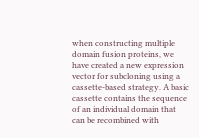when constructing multiple domain fusion proteins, we have created a new expression vector for subcloning using a cassette-based strategy. A basic cassette contains the sequence of an individual domain that can be recombined with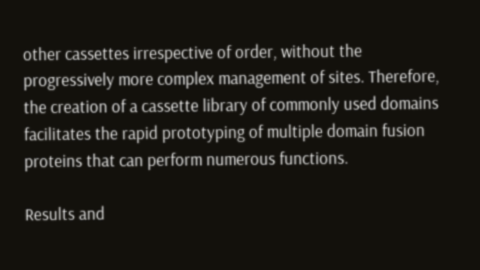other cassettes irrespective of order, without the progressively more complex management of sites. Therefore, the creation of a cassette library of commonly used domains facilitates the rapid prototyping of multiple domain fusion proteins that can perform numerous functions.

Results and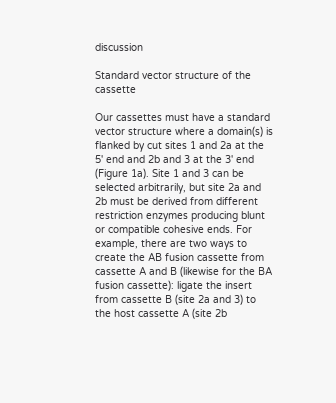discussion

Standard vector structure of the cassette

Our cassettes must have a standard vector structure where a domain(s) is flanked by cut sites 1 and 2a at the 5' end and 2b and 3 at the 3' end (Figure 1a). Site 1 and 3 can be selected arbitrarily, but site 2a and 2b must be derived from different restriction enzymes producing blunt or compatible cohesive ends. For example, there are two ways to create the AB fusion cassette from cassette A and B (likewise for the BA fusion cassette): ligate the insert from cassette B (site 2a and 3) to the host cassette A (site 2b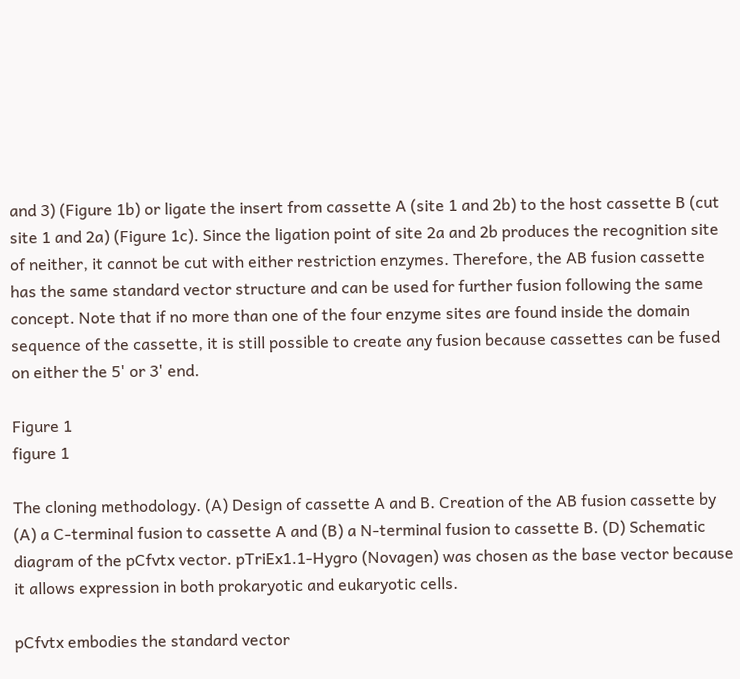and 3) (Figure 1b) or ligate the insert from cassette A (site 1 and 2b) to the host cassette B (cut site 1 and 2a) (Figure 1c). Since the ligation point of site 2a and 2b produces the recognition site of neither, it cannot be cut with either restriction enzymes. Therefore, the AB fusion cassette has the same standard vector structure and can be used for further fusion following the same concept. Note that if no more than one of the four enzyme sites are found inside the domain sequence of the cassette, it is still possible to create any fusion because cassettes can be fused on either the 5' or 3' end.

Figure 1
figure 1

The cloning methodology. (A) Design of cassette A and B. Creation of the AB fusion cassette by (A) a C-terminal fusion to cassette A and (B) a N-terminal fusion to cassette B. (D) Schematic diagram of the pCfvtx vector. pTriEx1.1-Hygro (Novagen) was chosen as the base vector because it allows expression in both prokaryotic and eukaryotic cells.

pCfvtx embodies the standard vector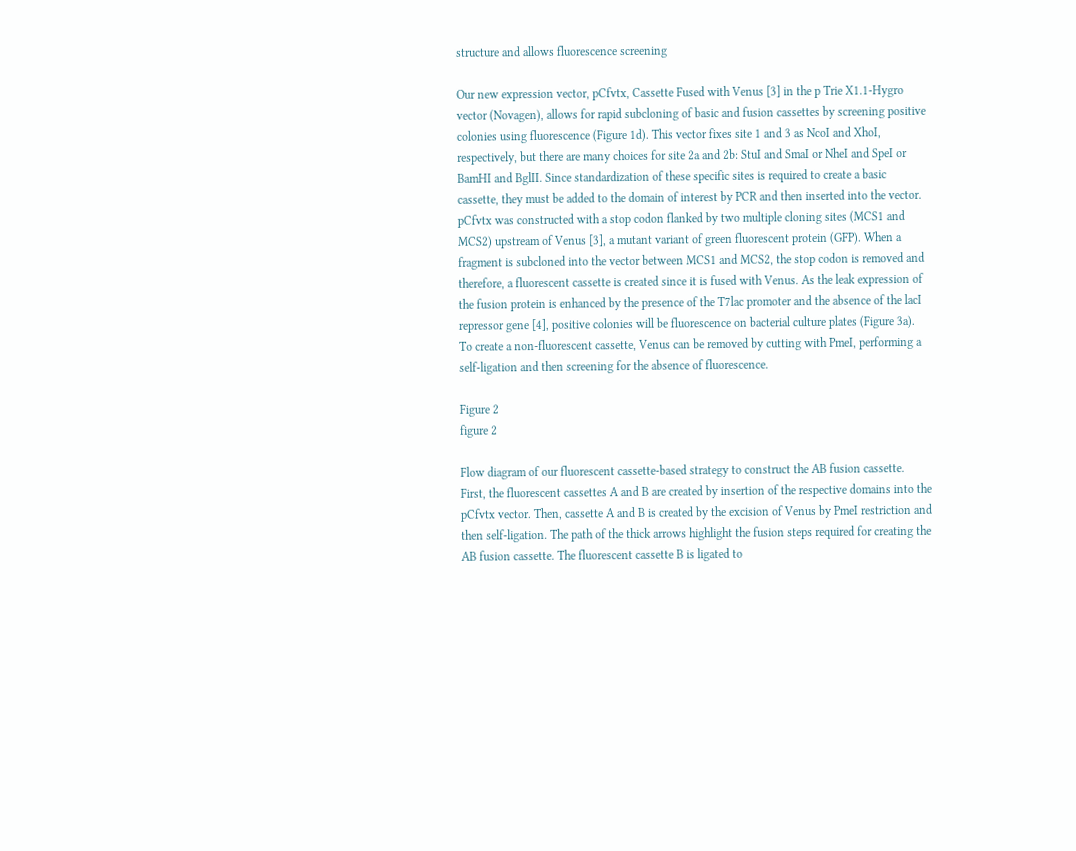structure and allows fluorescence screening

Our new expression vector, pCfvtx, Cassette Fused with Venus [3] in the p Trie X1.1-Hygro vector (Novagen), allows for rapid subcloning of basic and fusion cassettes by screening positive colonies using fluorescence (Figure 1d). This vector fixes site 1 and 3 as NcoI and XhoI, respectively, but there are many choices for site 2a and 2b: StuI and SmaI or NheI and SpeI or BamHI and BglII. Since standardization of these specific sites is required to create a basic cassette, they must be added to the domain of interest by PCR and then inserted into the vector. pCfvtx was constructed with a stop codon flanked by two multiple cloning sites (MCS1 and MCS2) upstream of Venus [3], a mutant variant of green fluorescent protein (GFP). When a fragment is subcloned into the vector between MCS1 and MCS2, the stop codon is removed and therefore, a fluorescent cassette is created since it is fused with Venus. As the leak expression of the fusion protein is enhanced by the presence of the T7lac promoter and the absence of the lacI repressor gene [4], positive colonies will be fluorescence on bacterial culture plates (Figure 3a). To create a non-fluorescent cassette, Venus can be removed by cutting with PmeI, performing a self-ligation and then screening for the absence of fluorescence.

Figure 2
figure 2

Flow diagram of our fluorescent cassette-based strategy to construct the AB fusion cassette. First, the fluorescent cassettes A and B are created by insertion of the respective domains into the pCfvtx vector. Then, cassette A and B is created by the excision of Venus by PmeI restriction and then self-ligation. The path of the thick arrows highlight the fusion steps required for creating the AB fusion cassette. The fluorescent cassette B is ligated to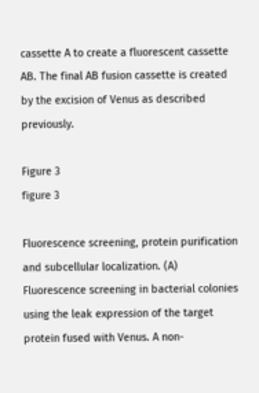cassette A to create a fluorescent cassette AB. The final AB fusion cassette is created by the excision of Venus as described previously.

Figure 3
figure 3

Fluorescence screening, protein purification and subcellular localization. (A) Fluorescence screening in bacterial colonies using the leak expression of the target protein fused with Venus. A non-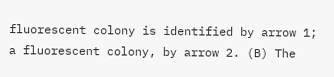fluorescent colony is identified by arrow 1; a fluorescent colony, by arrow 2. (B) The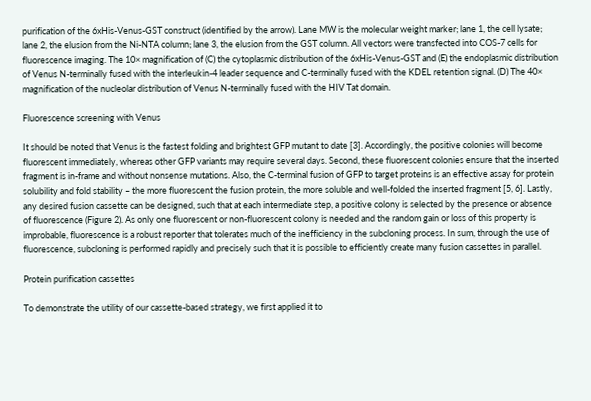purification of the 6xHis-Venus-GST construct (identified by the arrow). Lane MW is the molecular weight marker; lane 1, the cell lysate; lane 2, the elusion from the Ni-NTA column; lane 3, the elusion from the GST column. All vectors were transfected into COS-7 cells for fluorescence imaging. The 10× magnification of (C) the cytoplasmic distribution of the 6xHis-Venus-GST and (E) the endoplasmic distribution of Venus N-terminally fused with the interleukin-4 leader sequence and C-terminally fused with the KDEL retention signal. (D) The 40× magnification of the nucleolar distribution of Venus N-terminally fused with the HIV Tat domain.

Fluorescence screening with Venus

It should be noted that Venus is the fastest folding and brightest GFP mutant to date [3]. Accordingly, the positive colonies will become fluorescent immediately, whereas other GFP variants may require several days. Second, these fluorescent colonies ensure that the inserted fragment is in-frame and without nonsense mutations. Also, the C-terminal fusion of GFP to target proteins is an effective assay for protein solubility and fold stability – the more fluorescent the fusion protein, the more soluble and well-folded the inserted fragment [5, 6]. Lastly, any desired fusion cassette can be designed, such that at each intermediate step, a positive colony is selected by the presence or absence of fluorescence (Figure 2). As only one fluorescent or non-fluorescent colony is needed and the random gain or loss of this property is improbable, fluorescence is a robust reporter that tolerates much of the inefficiency in the subcloning process. In sum, through the use of fluorescence, subcloning is performed rapidly and precisely such that it is possible to efficiently create many fusion cassettes in parallel.

Protein purification cassettes

To demonstrate the utility of our cassette-based strategy, we first applied it to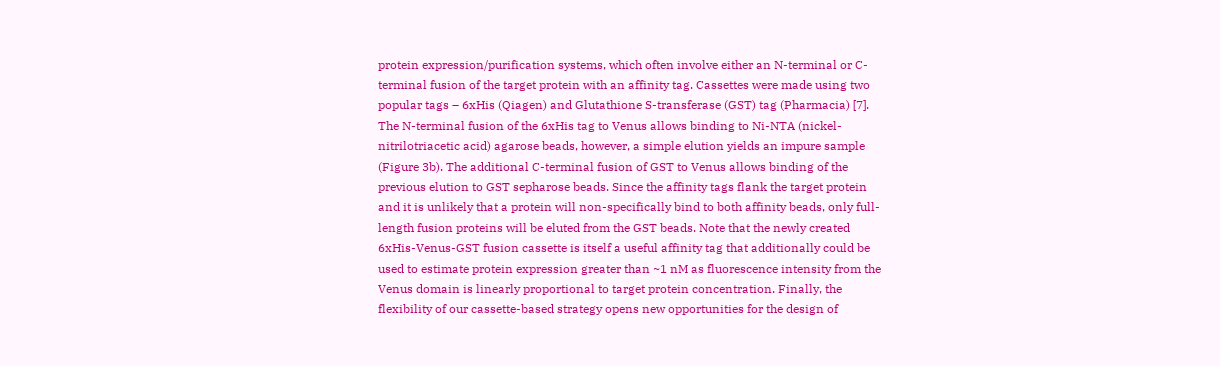protein expression/purification systems, which often involve either an N-terminal or C-terminal fusion of the target protein with an affinity tag. Cassettes were made using two popular tags – 6xHis (Qiagen) and Glutathione S-transferase (GST) tag (Pharmacia) [7]. The N-terminal fusion of the 6xHis tag to Venus allows binding to Ni-NTA (nickel-nitrilotriacetic acid) agarose beads, however, a simple elution yields an impure sample (Figure 3b). The additional C-terminal fusion of GST to Venus allows binding of the previous elution to GST sepharose beads. Since the affinity tags flank the target protein and it is unlikely that a protein will non-specifically bind to both affinity beads, only full-length fusion proteins will be eluted from the GST beads. Note that the newly created 6xHis-Venus-GST fusion cassette is itself a useful affinity tag that additionally could be used to estimate protein expression greater than ~1 nM as fluorescence intensity from the Venus domain is linearly proportional to target protein concentration. Finally, the flexibility of our cassette-based strategy opens new opportunities for the design of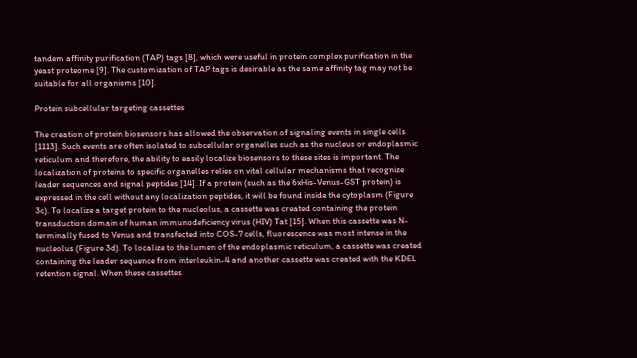tandem affinity purification (TAP) tags [8], which were useful in protein complex purification in the yeast proteome [9]. The customization of TAP tags is desirable as the same affinity tag may not be suitable for all organisms [10].

Protein subcellular targeting cassettes

The creation of protein biosensors has allowed the observation of signaling events in single cells [1113]. Such events are often isolated to subcellular organelles such as the nucleus or endoplasmic reticulum and therefore, the ability to easily localize biosensors to these sites is important. The localization of proteins to specific organelles relies on vital cellular mechanisms that recognize leader sequences and signal peptides [14]. If a protein (such as the 6xHis-Venus-GST protein) is expressed in the cell without any localization peptides, it will be found inside the cytoplasm (Figure 3c). To localize a target protein to the nucleolus, a cassette was created containing the protein transduction domain of human immunodeficiency virus (HIV) Tat [15]. When this cassette was N-terminally fused to Venus and transfected into COS-7 cells, fluorescence was most intense in the nucleolus (Figure 3d). To localize to the lumen of the endoplasmic reticulum, a cassette was created containing the leader sequence from interleukin-4 and another cassette was created with the KDEL retention signal. When these cassettes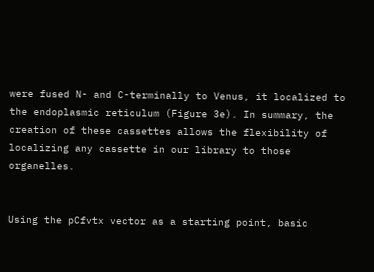were fused N- and C-terminally to Venus, it localized to the endoplasmic reticulum (Figure 3e). In summary, the creation of these cassettes allows the flexibility of localizing any cassette in our library to those organelles.


Using the pCfvtx vector as a starting point, basic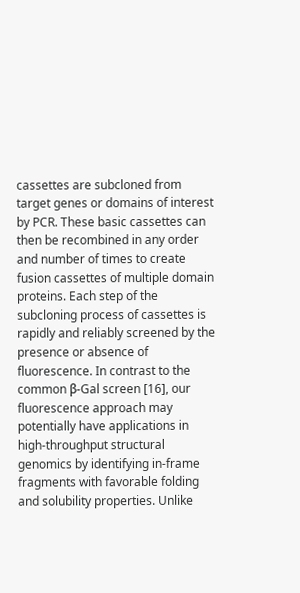cassettes are subcloned from target genes or domains of interest by PCR. These basic cassettes can then be recombined in any order and number of times to create fusion cassettes of multiple domain proteins. Each step of the subcloning process of cassettes is rapidly and reliably screened by the presence or absence of fluorescence. In contrast to the common β-Gal screen [16], our fluorescence approach may potentially have applications in high-throughput structural genomics by identifying in-frame fragments with favorable folding and solubility properties. Unlike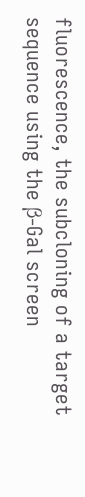fluorescence, the subcloning of a target sequence using the β-Gal screen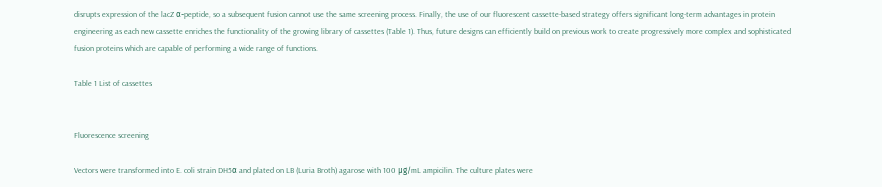disrupts expression of the lacZ α-peptide, so a subsequent fusion cannot use the same screening process. Finally, the use of our fluorescent cassette-based strategy offers significant long-term advantages in protein engineering as each new cassette enriches the functionality of the growing library of cassettes (Table 1). Thus, future designs can efficiently build on previous work to create progressively more complex and sophisticated fusion proteins which are capable of performing a wide range of functions.

Table 1 List of cassettes


Fluorescence screening

Vectors were transformed into E. coli strain DH5α and plated on LB (Luria Broth) agarose with 100 μg/mL ampicilin. The culture plates were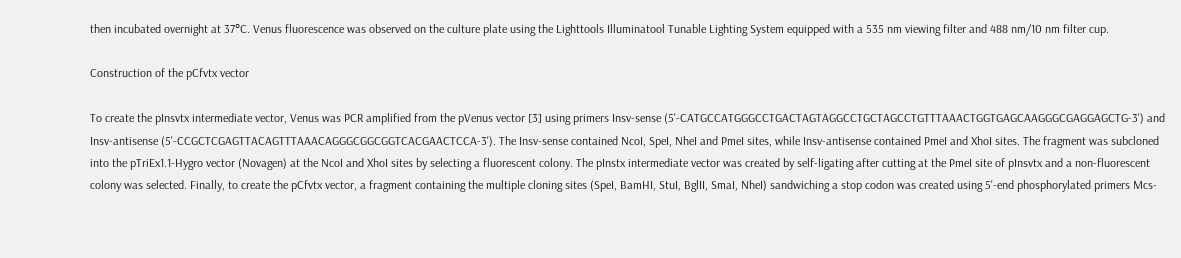then incubated overnight at 37°C. Venus fluorescence was observed on the culture plate using the Lighttools Illuminatool Tunable Lighting System equipped with a 535 nm viewing filter and 488 nm/10 nm filter cup.

Construction of the pCfvtx vector

To create the pInsvtx intermediate vector, Venus was PCR amplified from the pVenus vector [3] using primers Insv-sense (5'-CATGCCATGGGCCTGACTAGTAGGCCTGCTAGCCTGTTTAAACTGGTGAGCAAGGGCGAGGAGCTG-3') and Insv-antisense (5'-CCGCTCGAGTTACAGTTTAAACAGGGCGGCGGTCACGAACTCCA-3'). The Insv-sense contained NcoI, SpeI, NheI and PmeI sites, while Insv-antisense contained PmeI and XhoI sites. The fragment was subcloned into the pTriEx1.1-Hygro vector (Novagen) at the NcoI and XhoI sites by selecting a fluorescent colony. The pInstx intermediate vector was created by self-ligating after cutting at the PmeI site of pInsvtx and a non-fluorescent colony was selected. Finally, to create the pCfvtx vector, a fragment containing the multiple cloning sites (SpeI, BamHI, StuI, BglII, SmaI, NheI) sandwiching a stop codon was created using 5'-end phosphorylated primers Mcs-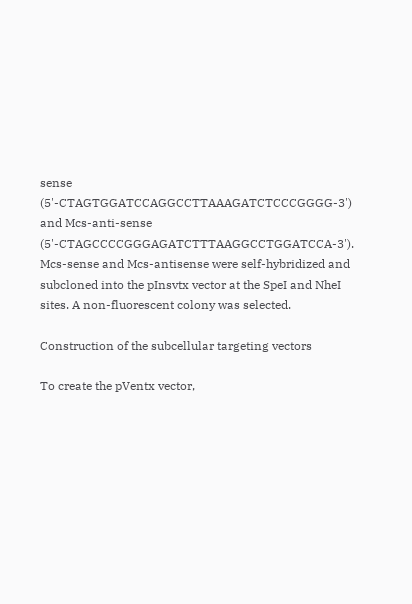sense (5'-CTAGTGGATCCAGGCCTTAAAGATCTCCCGGGG-3') and Mcs-anti-sense (5'-CTAGCCCCGGGAGATCTTTAAGGCCTGGATCCA-3'). Mcs-sense and Mcs-antisense were self-hybridized and subcloned into the pInsvtx vector at the SpeI and NheI sites. A non-fluorescent colony was selected.

Construction of the subcellular targeting vectors

To create the pVentx vector,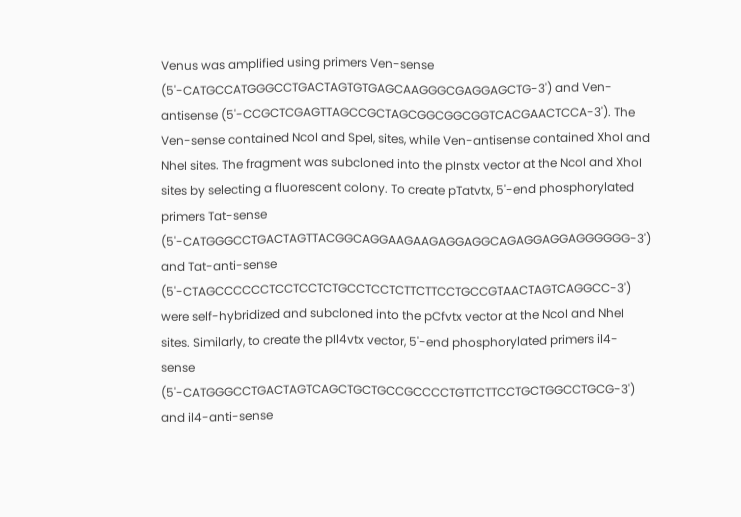Venus was amplified using primers Ven-sense (5'-CATGCCATGGGCCTGACTAGTGTGAGCAAGGGCGAGGAGCTG-3') and Ven-antisense (5'-CCGCTCGAGTTAGCCGCTAGCGGCGGCGGTCACGAACTCCA-3'). The Ven-sense contained NcoI and SpeI, sites, while Ven-antisense contained XhoI and NheI sites. The fragment was subcloned into the pInstx vector at the NcoI and XhoI sites by selecting a fluorescent colony. To create pTatvtx, 5'-end phosphorylated primers Tat-sense (5'-CATGGGCCTGACTAGTTACGGCAGGAAGAAGAGGAGGCAGAGGAGGAGGGGGG-3') and Tat-anti-sense (5'-CTAGCCCCCCTCCTCCTCTGCCTCCTCTTCTTCCTGCCGTAACTAGTCAGGCC-3') were self-hybridized and subcloned into the pCfvtx vector at the NcoI and NheI sites. Similarly, to create the pIl4vtx vector, 5'-end phosphorylated primers il4-sense (5'-CATGGGCCTGACTAGTCAGCTGCTGCCGCCCCTGTTCTTCCTGCTGGCCTGCG-3') and il4-anti-sense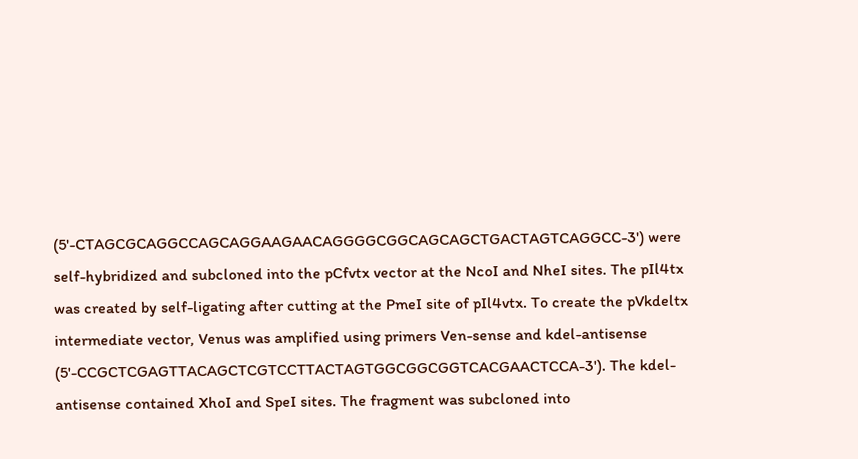(5'-CTAGCGCAGGCCAGCAGGAAGAACAGGGGCGGCAGCAGCTGACTAGTCAGGCC-3') were self-hybridized and subcloned into the pCfvtx vector at the NcoI and NheI sites. The pIl4tx was created by self-ligating after cutting at the PmeI site of pIl4vtx. To create the pVkdeltx intermediate vector, Venus was amplified using primers Ven-sense and kdel-antisense (5'-CCGCTCGAGTTACAGCTCGTCCTTACTAGTGGCGGCGGTCACGAACTCCA-3'). The kdel-antisense contained XhoI and SpeI sites. The fragment was subcloned into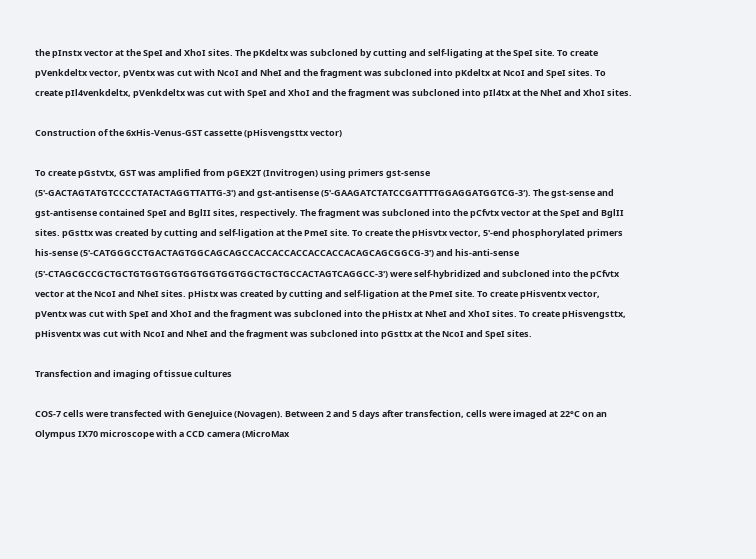the pInstx vector at the SpeI and XhoI sites. The pKdeltx was subcloned by cutting and self-ligating at the SpeI site. To create pVenkdeltx vector, pVentx was cut with NcoI and NheI and the fragment was subcloned into pKdeltx at NcoI and SpeI sites. To create pIl4venkdeltx, pVenkdeltx was cut with SpeI and XhoI and the fragment was subcloned into pIl4tx at the NheI and XhoI sites.

Construction of the 6xHis-Venus-GST cassette (pHisvengsttx vector)

To create pGstvtx, GST was amplified from pGEX2T (Invitrogen) using primers gst-sense (5'-GACTAGTATGTCCCCTATACTAGGTTATTG-3') and gst-antisense (5'-GAAGATCTATCCGATTTTGGAGGATGGTCG-3'). The gst-sense and gst-antisense contained SpeI and BglII sites, respectively. The fragment was subcloned into the pCfvtx vector at the SpeI and BglII sites. pGsttx was created by cutting and self-ligation at the PmeI site. To create the pHisvtx vector, 5'-end phosphorylated primers his-sense (5'-CATGGGCCTGACTAGTGGCAGCAGCCACCACCACCACCACCACAGCAGCGGCG-3') and his-anti-sense (5'-CTAGCGCCGCTGCTGTGGTGGTGGTGGTGGTGGCTGCTGCCACTAGTCAGGCC-3') were self-hybridized and subcloned into the pCfvtx vector at the NcoI and NheI sites. pHistx was created by cutting and self-ligation at the PmeI site. To create pHisventx vector, pVentx was cut with SpeI and XhoI and the fragment was subcloned into the pHistx at NheI and XhoI sites. To create pHisvengsttx, pHisventx was cut with NcoI and NheI and the fragment was subcloned into pGsttx at the NcoI and SpeI sites.

Transfection and imaging of tissue cultures

COS-7 cells were transfected with GeneJuice (Novagen). Between 2 and 5 days after transfection, cells were imaged at 22°C on an Olympus IX70 microscope with a CCD camera (MicroMax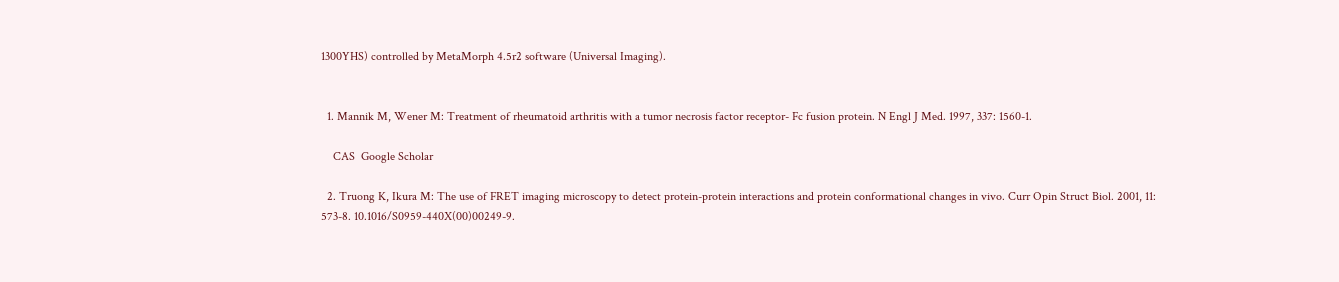1300YHS) controlled by MetaMorph 4.5r2 software (Universal Imaging).


  1. Mannik M, Wener M: Treatment of rheumatoid arthritis with a tumor necrosis factor receptor- Fc fusion protein. N Engl J Med. 1997, 337: 1560-1.

    CAS  Google Scholar

  2. Truong K, Ikura M: The use of FRET imaging microscopy to detect protein-protein interactions and protein conformational changes in vivo. Curr Opin Struct Biol. 2001, 11: 573-8. 10.1016/S0959-440X(00)00249-9.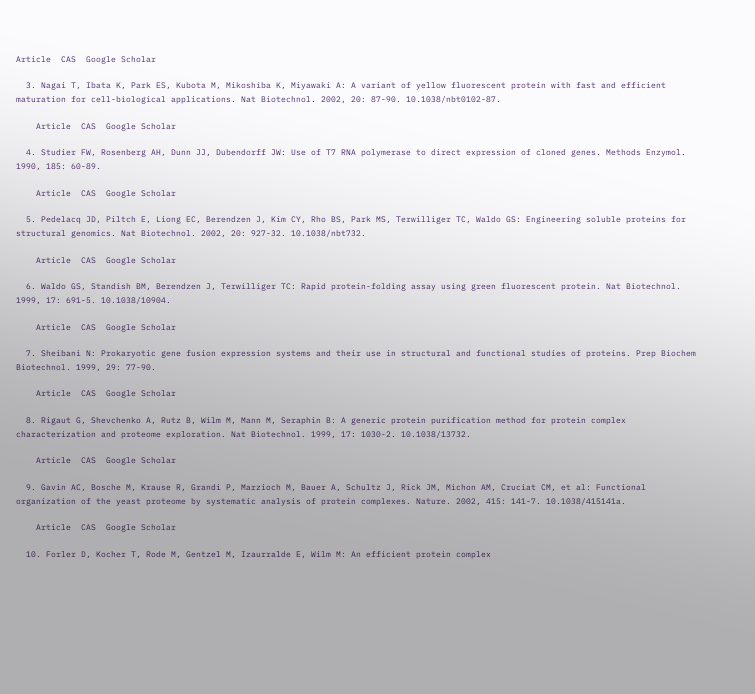Article  CAS  Google Scholar

  3. Nagai T, Ibata K, Park ES, Kubota M, Mikoshiba K, Miyawaki A: A variant of yellow fluorescent protein with fast and efficient maturation for cell-biological applications. Nat Biotechnol. 2002, 20: 87-90. 10.1038/nbt0102-87.

    Article  CAS  Google Scholar

  4. Studier FW, Rosenberg AH, Dunn JJ, Dubendorff JW: Use of T7 RNA polymerase to direct expression of cloned genes. Methods Enzymol. 1990, 185: 60-89.

    Article  CAS  Google Scholar

  5. Pedelacq JD, Piltch E, Liong EC, Berendzen J, Kim CY, Rho BS, Park MS, Terwilliger TC, Waldo GS: Engineering soluble proteins for structural genomics. Nat Biotechnol. 2002, 20: 927-32. 10.1038/nbt732.

    Article  CAS  Google Scholar

  6. Waldo GS, Standish BM, Berendzen J, Terwilliger TC: Rapid protein-folding assay using green fluorescent protein. Nat Biotechnol. 1999, 17: 691-5. 10.1038/10904.

    Article  CAS  Google Scholar

  7. Sheibani N: Prokaryotic gene fusion expression systems and their use in structural and functional studies of proteins. Prep Biochem Biotechnol. 1999, 29: 77-90.

    Article  CAS  Google Scholar

  8. Rigaut G, Shevchenko A, Rutz B, Wilm M, Mann M, Seraphin B: A generic protein purification method for protein complex characterization and proteome exploration. Nat Biotechnol. 1999, 17: 1030-2. 10.1038/13732.

    Article  CAS  Google Scholar

  9. Gavin AC, Bosche M, Krause R, Grandi P, Marzioch M, Bauer A, Schultz J, Rick JM, Michon AM, Cruciat CM, et al: Functional organization of the yeast proteome by systematic analysis of protein complexes. Nature. 2002, 415: 141-7. 10.1038/415141a.

    Article  CAS  Google Scholar

  10. Forler D, Kocher T, Rode M, Gentzel M, Izaurralde E, Wilm M: An efficient protein complex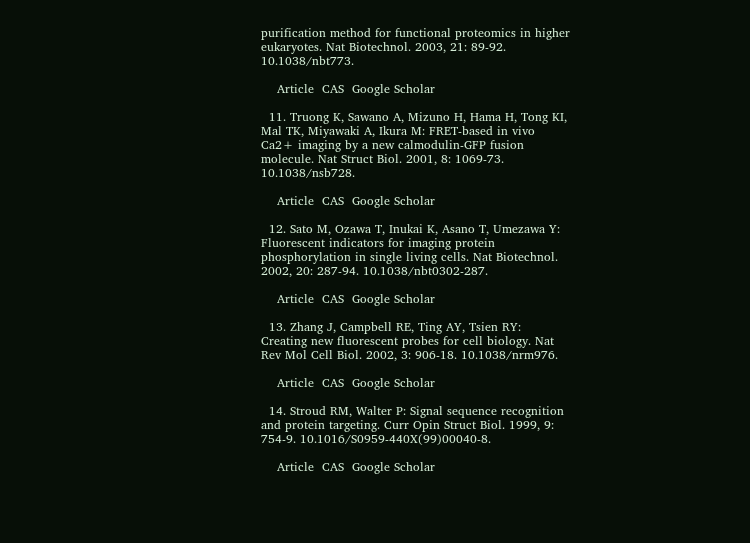purification method for functional proteomics in higher eukaryotes. Nat Biotechnol. 2003, 21: 89-92. 10.1038/nbt773.

    Article  CAS  Google Scholar

  11. Truong K, Sawano A, Mizuno H, Hama H, Tong KI, Mal TK, Miyawaki A, Ikura M: FRET-based in vivo Ca2+ imaging by a new calmodulin-GFP fusion molecule. Nat Struct Biol. 2001, 8: 1069-73. 10.1038/nsb728.

    Article  CAS  Google Scholar

  12. Sato M, Ozawa T, Inukai K, Asano T, Umezawa Y: Fluorescent indicators for imaging protein phosphorylation in single living cells. Nat Biotechnol. 2002, 20: 287-94. 10.1038/nbt0302-287.

    Article  CAS  Google Scholar

  13. Zhang J, Campbell RE, Ting AY, Tsien RY: Creating new fluorescent probes for cell biology. Nat Rev Mol Cell Biol. 2002, 3: 906-18. 10.1038/nrm976.

    Article  CAS  Google Scholar

  14. Stroud RM, Walter P: Signal sequence recognition and protein targeting. Curr Opin Struct Biol. 1999, 9: 754-9. 10.1016/S0959-440X(99)00040-8.

    Article  CAS  Google Scholar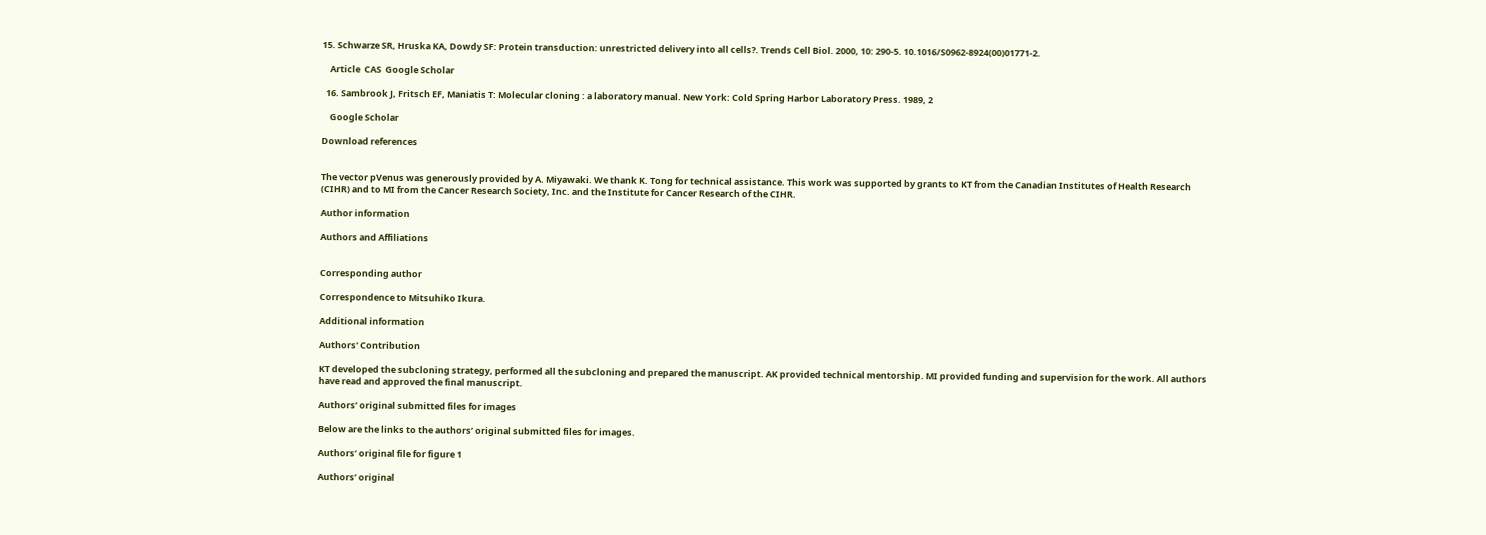15. Schwarze SR, Hruska KA, Dowdy SF: Protein transduction: unrestricted delivery into all cells?. Trends Cell Biol. 2000, 10: 290-5. 10.1016/S0962-8924(00)01771-2.

    Article  CAS  Google Scholar

  16. Sambrook J, Fritsch EF, Maniatis T: Molecular cloning : a laboratory manual. New York: Cold Spring Harbor Laboratory Press. 1989, 2

    Google Scholar

Download references


The vector pVenus was generously provided by A. Miyawaki. We thank K. Tong for technical assistance. This work was supported by grants to KT from the Canadian Institutes of Health Research (CIHR) and to MI from the Cancer Research Society, Inc. and the Institute for Cancer Research of the CIHR.

Author information

Authors and Affiliations


Corresponding author

Correspondence to Mitsuhiko Ikura.

Additional information

Authors' Contribution

KT developed the subcloning strategy, performed all the subcloning and prepared the manuscript. AK provided technical mentorship. MI provided funding and supervision for the work. All authors have read and approved the final manuscript.

Authors’ original submitted files for images

Below are the links to the authors’ original submitted files for images.

Authors’ original file for figure 1

Authors’ original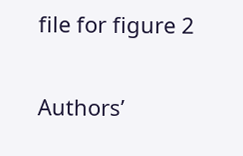file for figure 2

Authors’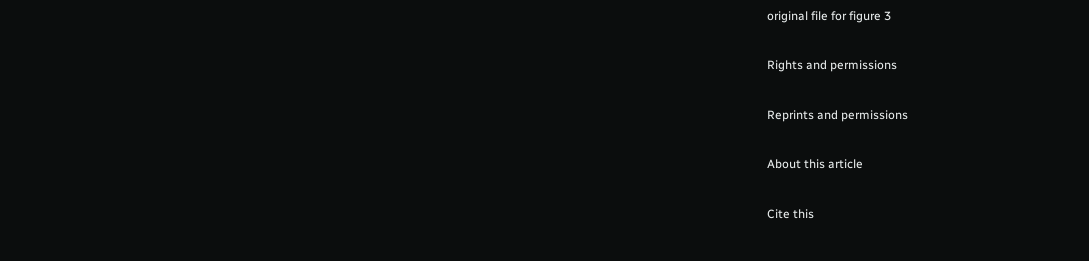original file for figure 3

Rights and permissions

Reprints and permissions

About this article

Cite this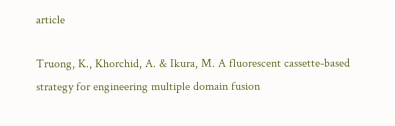article

Truong, K., Khorchid, A. & Ikura, M. A fluorescent cassette-based strategy for engineering multiple domain fusion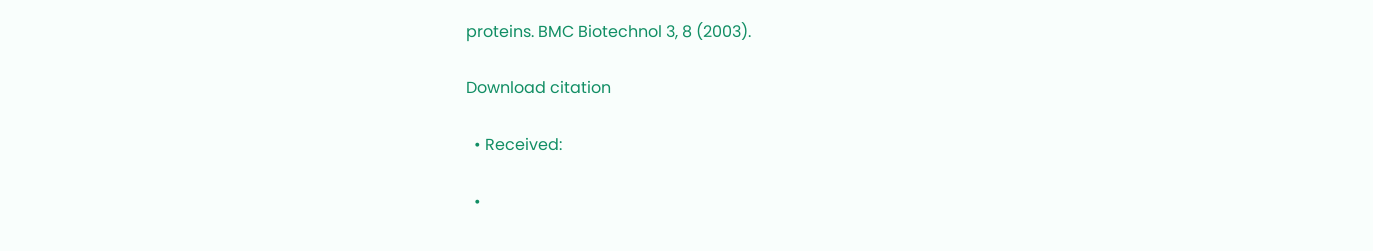proteins. BMC Biotechnol 3, 8 (2003).

Download citation

  • Received:

  •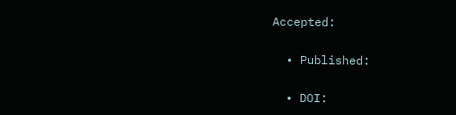Accepted:

  • Published:

  • DOI: